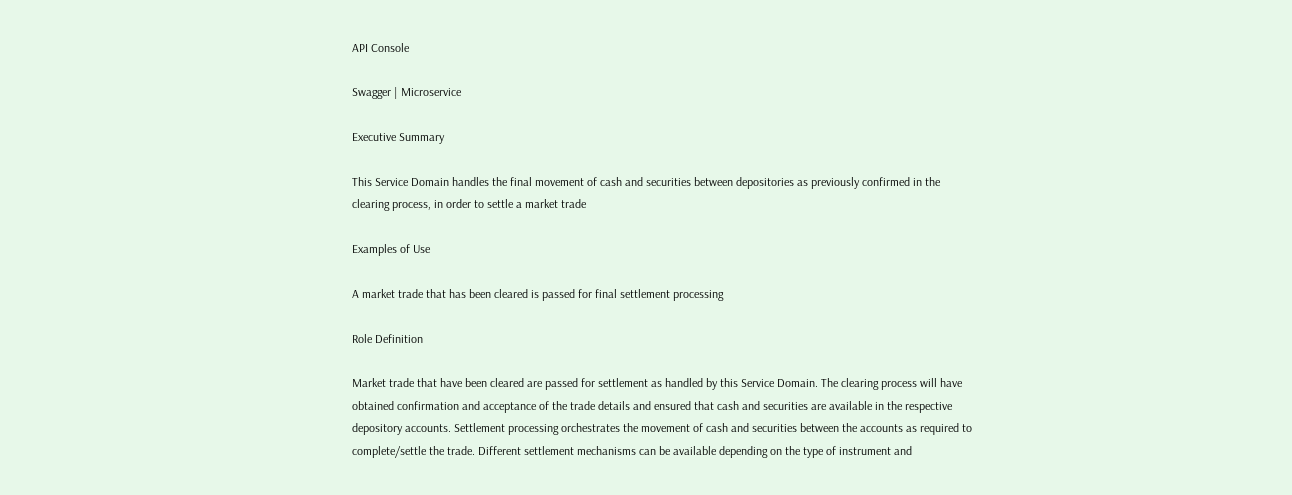API Console

Swagger | Microservice

Executive Summary

This Service Domain handles the final movement of cash and securities between depositories as previously confirmed in the clearing process, in order to settle a market trade

Examples of Use

A market trade that has been cleared is passed for final settlement processing

Role Definition

Market trade that have been cleared are passed for settlement as handled by this Service Domain. The clearing process will have obtained confirmation and acceptance of the trade details and ensured that cash and securities are available in the respective depository accounts. Settlement processing orchestrates the movement of cash and securities between the accounts as required to complete/settle the trade. Different settlement mechanisms can be available depending on the type of instrument and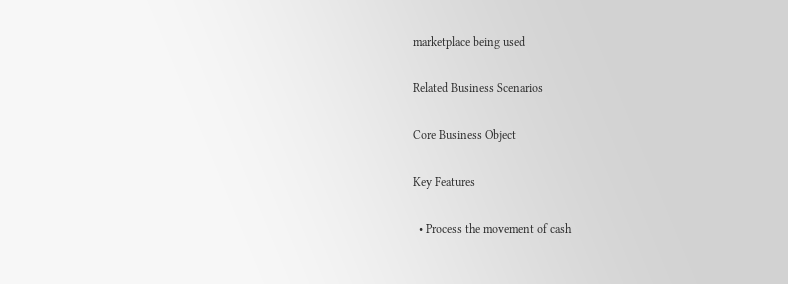marketplace being used

Related Business Scenarios

Core Business Object

Key Features

  • Process the movement of cash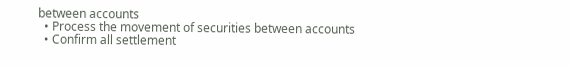between accounts
  • Process the movement of securities between accounts
  • Confirm all settlement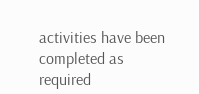activities have been completed as required